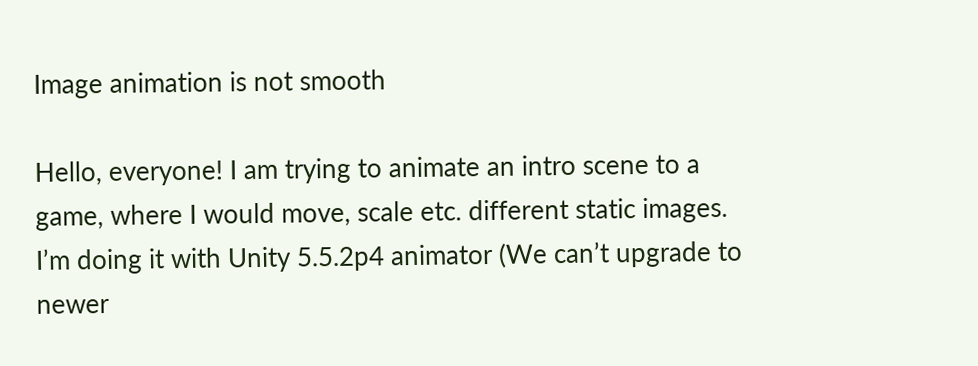Image animation is not smooth

Hello, everyone! I am trying to animate an intro scene to a game, where I would move, scale etc. different static images. I’m doing it with Unity 5.5.2p4 animator (We can’t upgrade to newer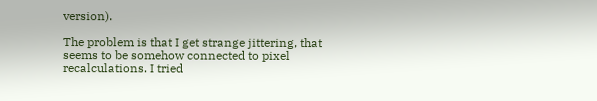version).

The problem is that I get strange jittering, that seems to be somehow connected to pixel recalculations. I tried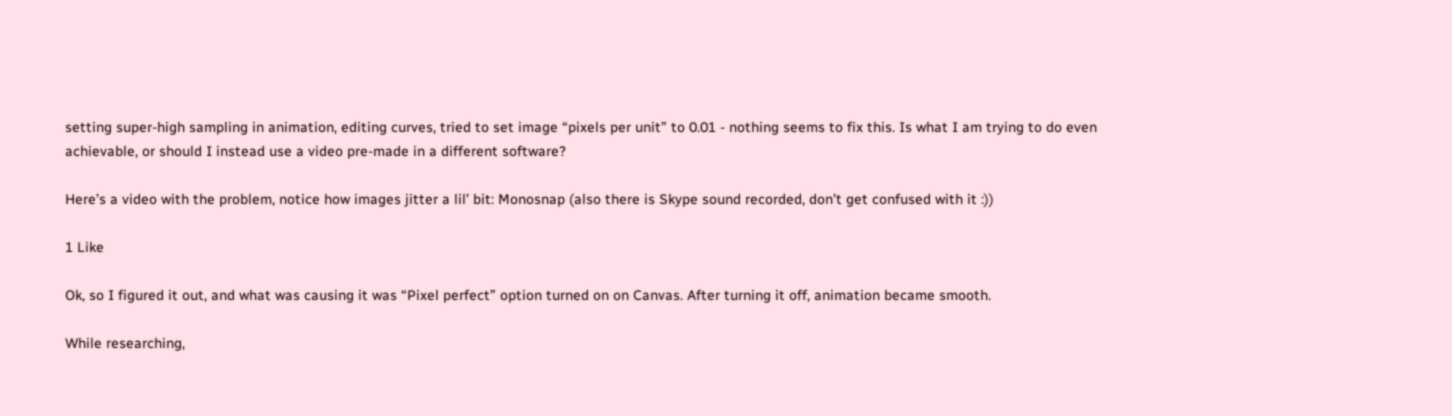setting super-high sampling in animation, editing curves, tried to set image “pixels per unit” to 0.01 - nothing seems to fix this. Is what I am trying to do even achievable, or should I instead use a video pre-made in a different software?

Here’s a video with the problem, notice how images jitter a lil’ bit: Monosnap (also there is Skype sound recorded, don’t get confused with it :))

1 Like

Ok, so I figured it out, and what was causing it was “Pixel perfect” option turned on on Canvas. After turning it off, animation became smooth.

While researching,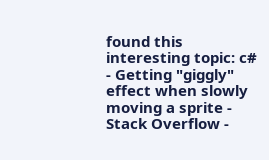found this interesting topic: c# - Getting "giggly" effect when slowly moving a sprite - Stack Overflow -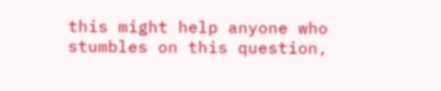this might help anyone who stumbles on this question,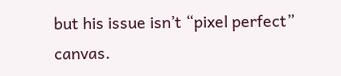but his issue isn’t “pixel perfect” canvas.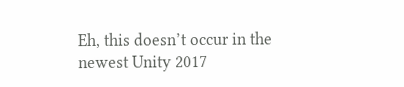Eh, this doesn’t occur in the newest Unity 2017